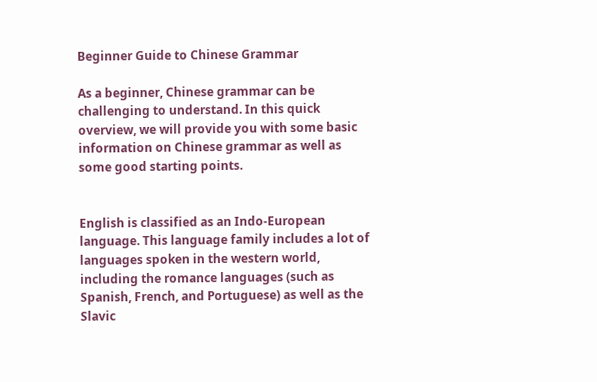Beginner Guide to Chinese Grammar

As a beginner, Chinese grammar can be challenging to understand. In this quick overview, we will provide you with some basic information on Chinese grammar as well as some good starting points.


English is classified as an Indo-European language. This language family includes a lot of languages spoken in the western world, including the romance languages (such as Spanish, French, and Portuguese) as well as the Slavic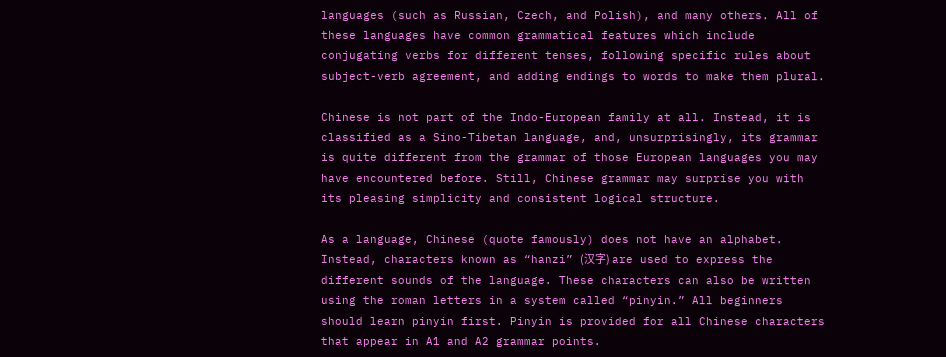languages (such as Russian, Czech, and Polish), and many others. All of these languages have common grammatical features which include conjugating verbs for different tenses, following specific rules about subject-verb agreement, and adding endings to words to make them plural.

Chinese is not part of the Indo-European family at all. Instead, it is classified as a Sino-Tibetan language, and, unsurprisingly, its grammar is quite different from the grammar of those European languages you may have encountered before. Still, Chinese grammar may surprise you with its pleasing simplicity and consistent logical structure.

As a language, Chinese (quote famously) does not have an alphabet. Instead, characters known as “hanzi” (汉字) are used to express the different sounds of the language. These characters can also be written using the roman letters in a system called “pinyin.” All beginners should learn pinyin first. Pinyin is provided for all Chinese characters that appear in A1 and A2 grammar points.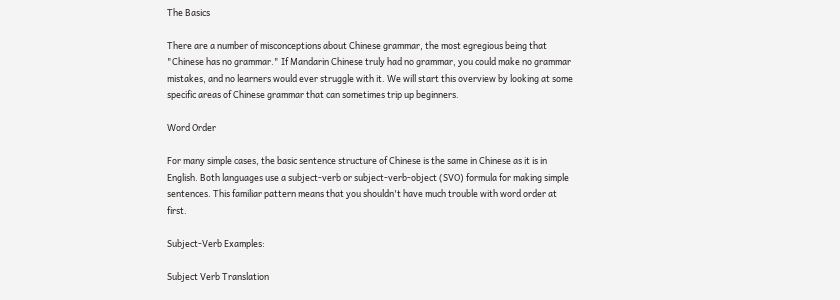The Basics

There are a number of misconceptions about Chinese grammar, the most egregious being that "Chinese has no grammar." If Mandarin Chinese truly had no grammar, you could make no grammar mistakes, and no learners would ever struggle with it. We will start this overview by looking at some specific areas of Chinese grammar that can sometimes trip up beginners.

Word Order

For many simple cases, the basic sentence structure of Chinese is the same in Chinese as it is in English. Both languages use a subject-verb or subject-verb-object (SVO) formula for making simple sentences. This familiar pattern means that you shouldn't have much trouble with word order at first.

Subject-Verb Examples:

Subject Verb Translation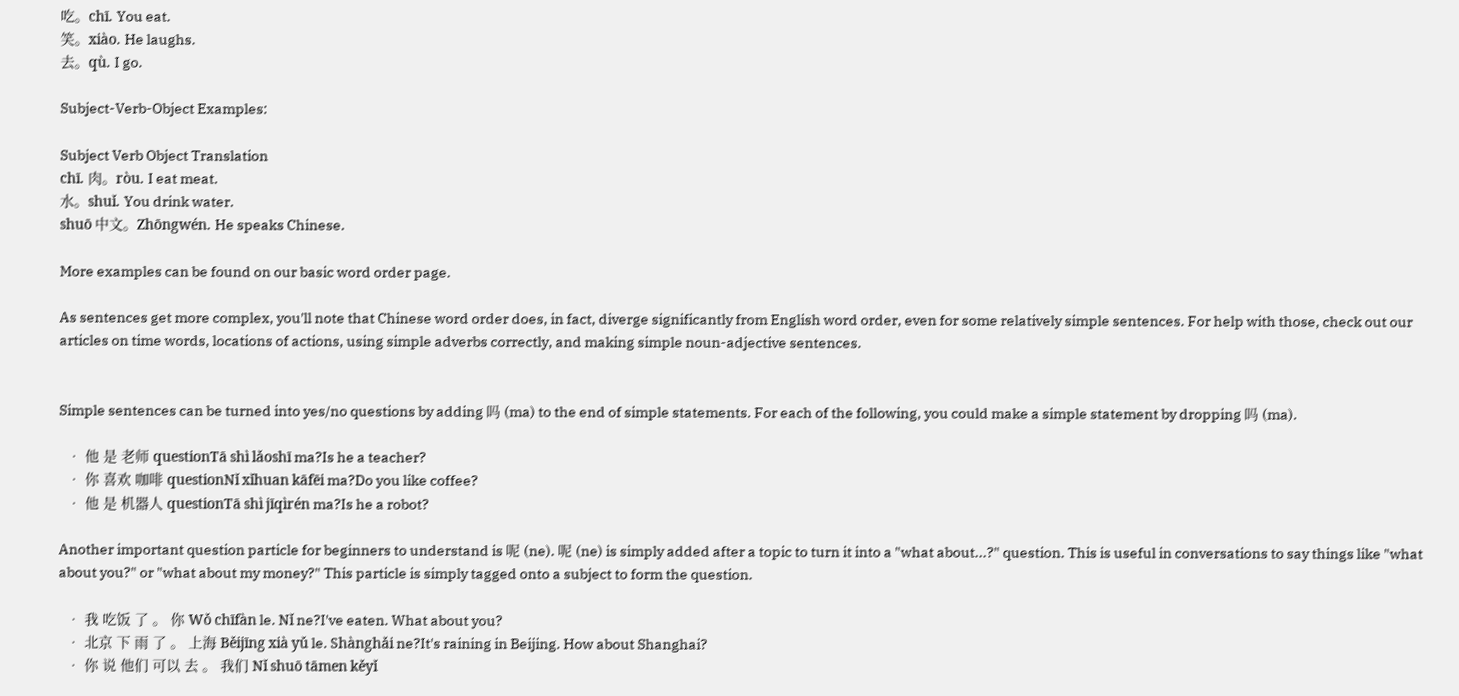吃。chī. You eat.
笑。xiào. He laughs.
去。qù. I go.

Subject-Verb-Object Examples:

Subject Verb Object Translation
chī. 肉。ròu. I eat meat.
水。shuǐ. You drink water.
shuō 中文。Zhōngwén. He speaks Chinese.

More examples can be found on our basic word order page.

As sentences get more complex, you'll note that Chinese word order does, in fact, diverge significantly from English word order, even for some relatively simple sentences. For help with those, check out our articles on time words, locations of actions, using simple adverbs correctly, and making simple noun-adjective sentences.


Simple sentences can be turned into yes/no questions by adding 吗 (ma) to the end of simple statements. For each of the following, you could make a simple statement by dropping 吗 (ma).

  • 他 是 老师 questionTā shì lǎoshī ma?Is he a teacher?
  • 你 喜欢 咖啡 questionNǐ xǐhuan kāfēi ma?Do you like coffee?
  • 他 是 机器人 questionTā shì jīqìrén ma?Is he a robot?

Another important question particle for beginners to understand is 呢 (ne). 呢 (ne) is simply added after a topic to turn it into a "what about...?" question. This is useful in conversations to say things like "what about you?" or "what about my money?" This particle is simply tagged onto a subject to form the question.

  • 我 吃饭 了 。 你 Wǒ chīfàn le. Nǐ ne?I've eaten. What about you?
  • 北京 下 雨 了 。 上海 Běijīng xià yǔ le. Shànghǎi ne?It's raining in Beijing. How about Shanghai?
  • 你 说 他们 可以 去 。 我们 Nǐ shuō tāmen kěyǐ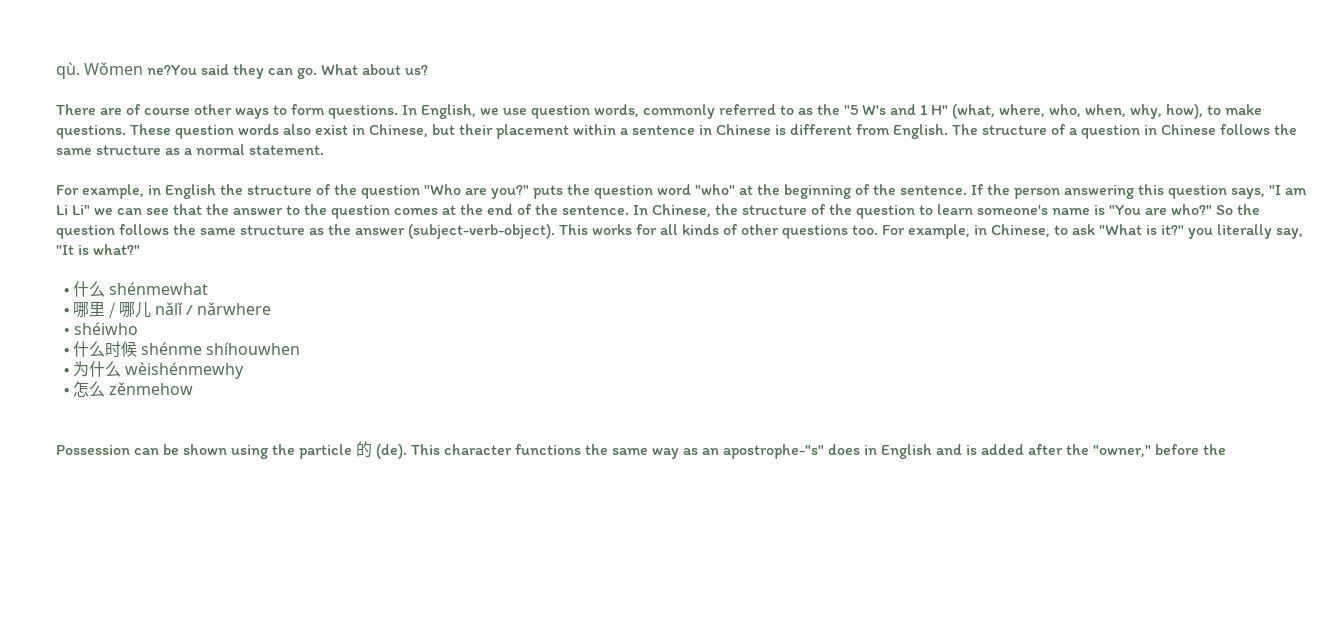qù. Wǒmen ne?You said they can go. What about us?

There are of course other ways to form questions. In English, we use question words, commonly referred to as the "5 W's and 1 H" (what, where, who, when, why, how), to make questions. These question words also exist in Chinese, but their placement within a sentence in Chinese is different from English. The structure of a question in Chinese follows the same structure as a normal statement.

For example, in English the structure of the question "Who are you?" puts the question word "who" at the beginning of the sentence. If the person answering this question says, "I am Li Li" we can see that the answer to the question comes at the end of the sentence. In Chinese, the structure of the question to learn someone's name is "You are who?" So the question follows the same structure as the answer (subject-verb-object). This works for all kinds of other questions too. For example, in Chinese, to ask "What is it?" you literally say, "It is what?"

  • 什么 shénmewhat
  • 哪里 / 哪儿 nǎlǐ / nǎrwhere
  • shéiwho
  • 什么时候 shénme shíhouwhen
  • 为什么 wèishénmewhy
  • 怎么 zěnmehow


Possession can be shown using the particle 的 (de). This character functions the same way as an apostrophe-"s" does in English and is added after the "owner," before the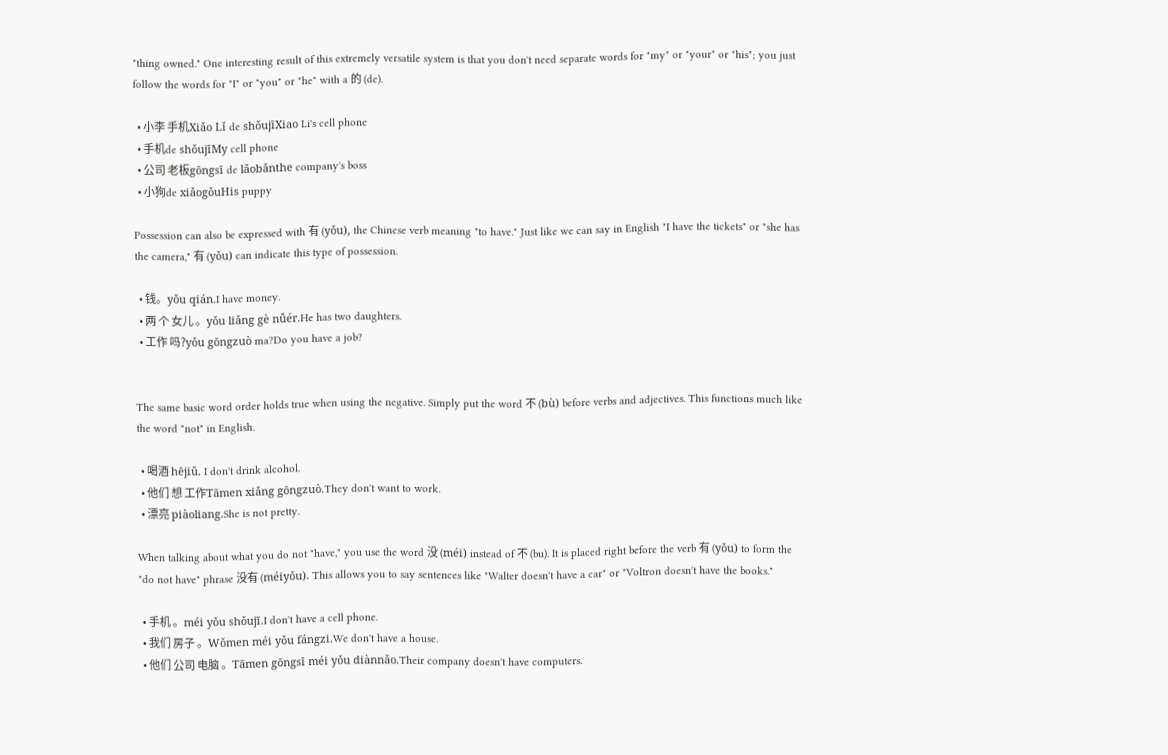"thing owned." One interesting result of this extremely versatile system is that you don't need separate words for "my" or "your" or "his"; you just follow the words for "I" or "you" or "he" with a 的 (de).

  • 小李 手机Xiǎo Lǐ de shǒujīXiao Li's cell phone
  • 手机de shǒujīMy cell phone
  • 公司 老板gōngsī de lǎobǎnthe company's boss
  • 小狗de xiǎogǒuHis puppy

Possession can also be expressed with 有 (yǒu), the Chinese verb meaning "to have." Just like we can say in English "I have the tickets" or "she has the camera," 有 (yǒu) can indicate this type of possession.

  • 钱。yǒu qián.I have money.
  • 两 个 女儿 。yǒu liǎng gè nǚér.He has two daughters.
  • 工作 吗?yǒu gōngzuò ma?Do you have a job?


The same basic word order holds true when using the negative. Simply put the word 不 (bù) before verbs and adjectives. This functions much like the word "not" in English.

  • 喝酒 hējiǔ. I don't drink alcohol.
  • 他们 想 工作Tāmen xiǎng gōngzuò.They don't want to work.
  • 漂亮 piàoliang.She is not pretty.

When talking about what you do not "have," you use the word 没 (méi) instead of 不 (bu). It is placed right before the verb 有 (yǒu) to form the "do not have" phrase 没有 (méiyǒu). This allows you to say sentences like "Walter doesn't have a car" or "Voltron doesn't have the books."

  • 手机 。méi yǒu shǒujī.I don't have a cell phone.
  • 我们 房子 。Wǒmen méi yǒu fángzi.We don't have a house.
  • 他们 公司 电脑 。Tāmen gōngsī méi yǒu diànnǎo.Their company doesn't have computers.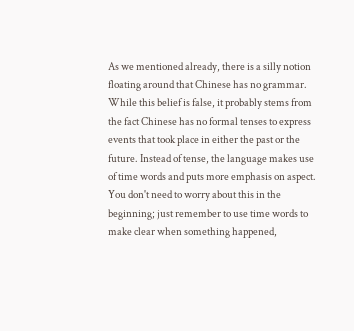As we mentioned already, there is a silly notion floating around that Chinese has no grammar. While this belief is false, it probably stems from the fact Chinese has no formal tenses to express events that took place in either the past or the future. Instead of tense, the language makes use of time words and puts more emphasis on aspect. You don't need to worry about this in the beginning; just remember to use time words to make clear when something happened,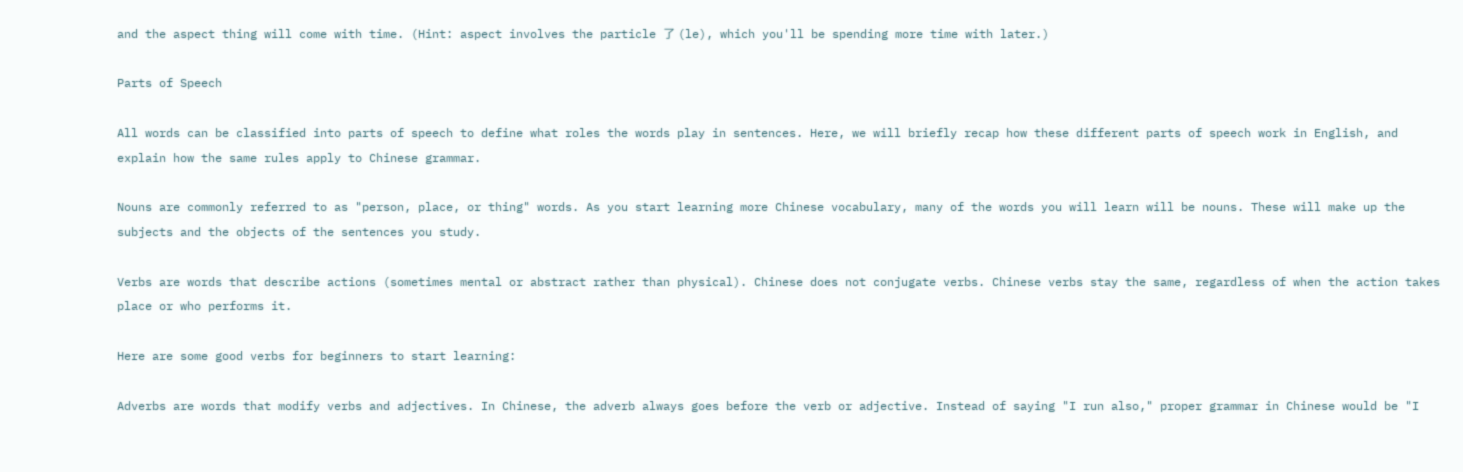and the aspect thing will come with time. (Hint: aspect involves the particle 了 (le), which you'll be spending more time with later.)

Parts of Speech

All words can be classified into parts of speech to define what roles the words play in sentences. Here, we will briefly recap how these different parts of speech work in English, and explain how the same rules apply to Chinese grammar.

Nouns are commonly referred to as "person, place, or thing" words. As you start learning more Chinese vocabulary, many of the words you will learn will be nouns. These will make up the subjects and the objects of the sentences you study.

Verbs are words that describe actions (sometimes mental or abstract rather than physical). Chinese does not conjugate verbs. Chinese verbs stay the same, regardless of when the action takes place or who performs it.

Here are some good verbs for beginners to start learning:

Adverbs are words that modify verbs and adjectives. In Chinese, the adverb always goes before the verb or adjective. Instead of saying "I run also," proper grammar in Chinese would be "I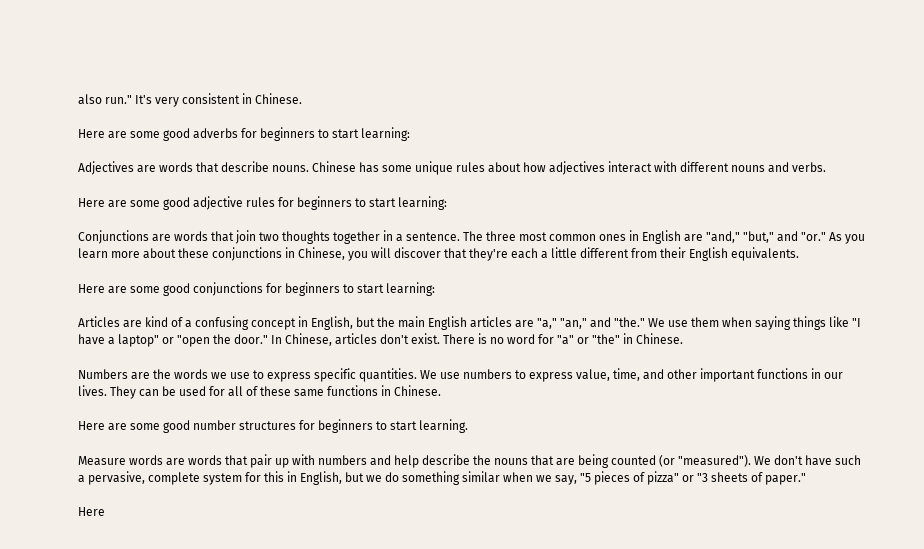also run." It's very consistent in Chinese.

Here are some good adverbs for beginners to start learning:

Adjectives are words that describe nouns. Chinese has some unique rules about how adjectives interact with different nouns and verbs.

Here are some good adjective rules for beginners to start learning:

Conjunctions are words that join two thoughts together in a sentence. The three most common ones in English are "and," "but," and "or." As you learn more about these conjunctions in Chinese, you will discover that they're each a little different from their English equivalents.

Here are some good conjunctions for beginners to start learning:

Articles are kind of a confusing concept in English, but the main English articles are "a," "an," and "the." We use them when saying things like "I have a laptop" or "open the door." In Chinese, articles don't exist. There is no word for "a" or "the" in Chinese.

Numbers are the words we use to express specific quantities. We use numbers to express value, time, and other important functions in our lives. They can be used for all of these same functions in Chinese.

Here are some good number structures for beginners to start learning.

Measure words are words that pair up with numbers and help describe the nouns that are being counted (or "measured"). We don't have such a pervasive, complete system for this in English, but we do something similar when we say, "5 pieces of pizza" or "3 sheets of paper."

Here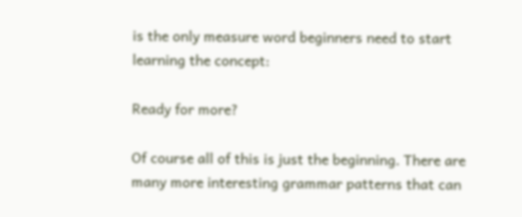is the only measure word beginners need to start learning the concept:

Ready for more?

Of course all of this is just the beginning. There are many more interesting grammar patterns that can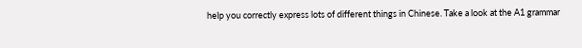help you correctly express lots of different things in Chinese. Take a look at the A1 grammar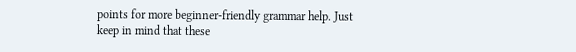points for more beginner-friendly grammar help. Just keep in mind that these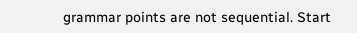grammar points are not sequential. Start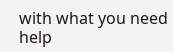with what you need help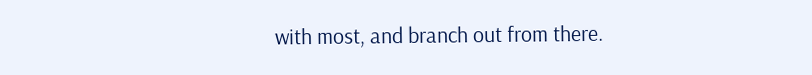with most, and branch out from there.